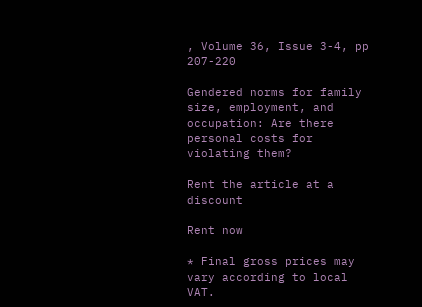, Volume 36, Issue 3-4, pp 207-220

Gendered norms for family size, employment, and occupation: Are there personal costs for violating them?

Rent the article at a discount

Rent now

* Final gross prices may vary according to local VAT.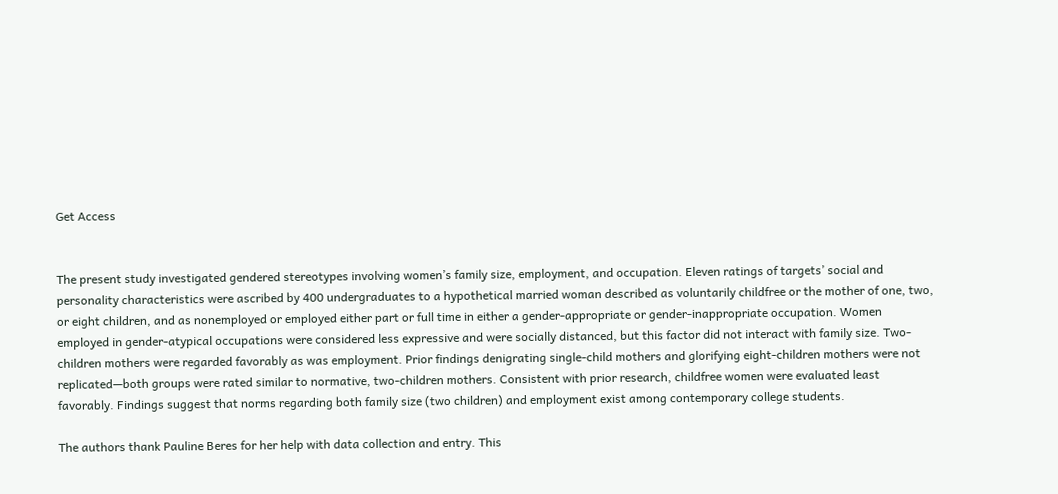Get Access


The present study investigated gendered stereotypes involving women’s family size, employment, and occupation. Eleven ratings of targets’ social and personality characteristics were ascribed by 400 undergraduates to a hypothetical married woman described as voluntarily childfree or the mother of one, two, or eight children, and as nonemployed or employed either part or full time in either a gender-appropriate or gender-inappropriate occupation. Women employed in gender-atypical occupations were considered less expressive and were socially distanced, but this factor did not interact with family size. Two-children mothers were regarded favorably as was employment. Prior findings denigrating single-child mothers and glorifying eight-children mothers were not replicated—both groups were rated similar to normative, two-children mothers. Consistent with prior research, childfree women were evaluated least favorably. Findings suggest that norms regarding both family size (two children) and employment exist among contemporary college students.

The authors thank Pauline Beres for her help with data collection and entry. This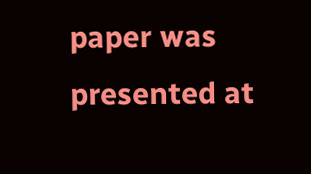paper was presented at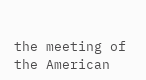the meeting of the American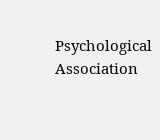Psychological Association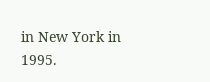in New York in 1995.